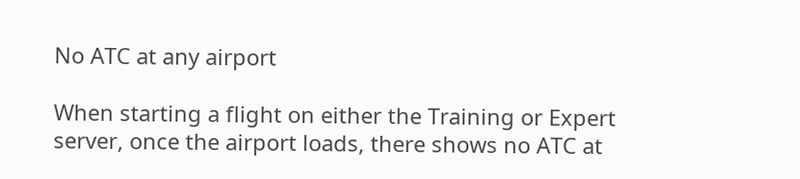No ATC at any airport

When starting a flight on either the Training or Expert server, once the airport loads, there shows no ATC at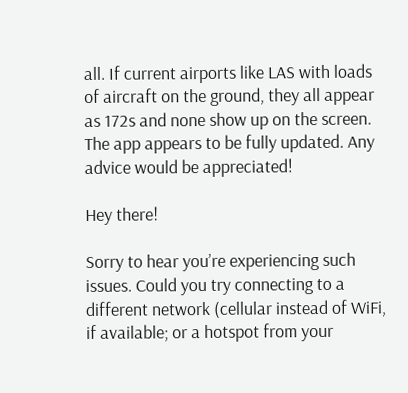all. If current airports like LAS with loads of aircraft on the ground, they all appear as 172s and none show up on the screen. The app appears to be fully updated. Any advice would be appreciated!

Hey there!

Sorry to hear you’re experiencing such issues. Could you try connecting to a different network (cellular instead of WiFi, if available; or a hotspot from your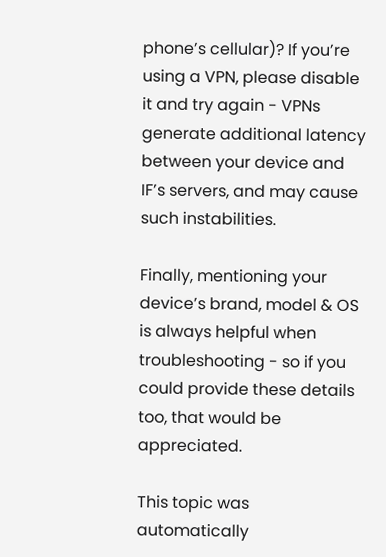phone’s cellular)? If you’re using a VPN, please disable it and try again - VPNs generate additional latency between your device and IF’s servers, and may cause such instabilities.

Finally, mentioning your device’s brand, model & OS is always helpful when troubleshooting - so if you could provide these details too, that would be appreciated.

This topic was automatically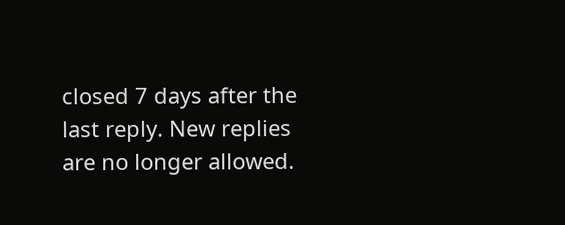closed 7 days after the last reply. New replies are no longer allowed.